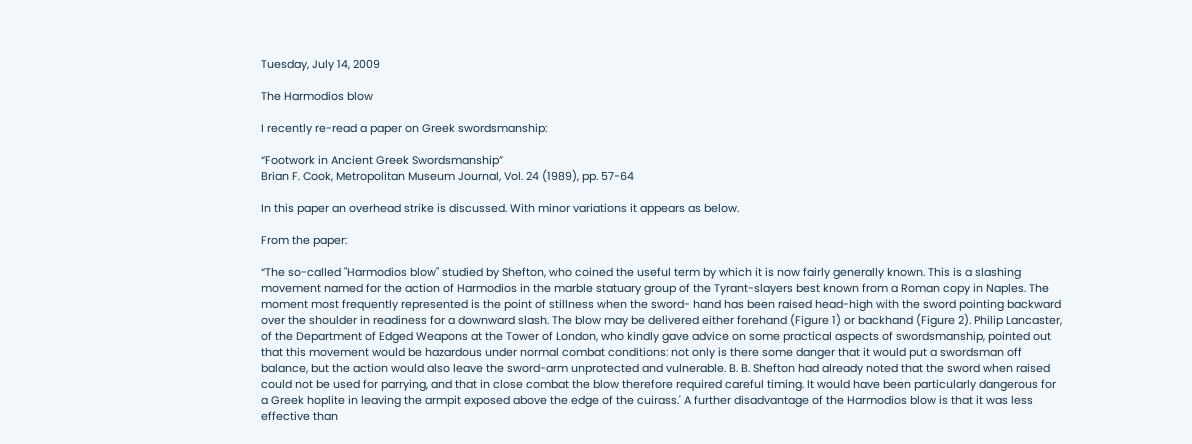Tuesday, July 14, 2009

The Harmodios blow

I recently re-read a paper on Greek swordsmanship:

“Footwork in Ancient Greek Swordsmanship”
Brian F. Cook, Metropolitan Museum Journal, Vol. 24 (1989), pp. 57-64

In this paper an overhead strike is discussed. With minor variations it appears as below.

From the paper:

“The so-called "Harmodios blow" studied by Shefton, who coined the useful term by which it is now fairly generally known. This is a slashing movement named for the action of Harmodios in the marble statuary group of the Tyrant-slayers best known from a Roman copy in Naples. The moment most frequently represented is the point of stillness when the sword- hand has been raised head-high with the sword pointing backward over the shoulder in readiness for a downward slash. The blow may be delivered either forehand (Figure 1) or backhand (Figure 2). Philip Lancaster, of the Department of Edged Weapons at the Tower of London, who kindly gave advice on some practical aspects of swordsmanship, pointed out that this movement would be hazardous under normal combat conditions: not only is there some danger that it would put a swordsman off balance, but the action would also leave the sword-arm unprotected and vulnerable. B. B. Shefton had already noted that the sword when raised could not be used for parrying, and that in close combat the blow therefore required careful timing. It would have been particularly dangerous for a Greek hoplite in leaving the armpit exposed above the edge of the cuirass.' A further disadvantage of the Harmodios blow is that it was less effective than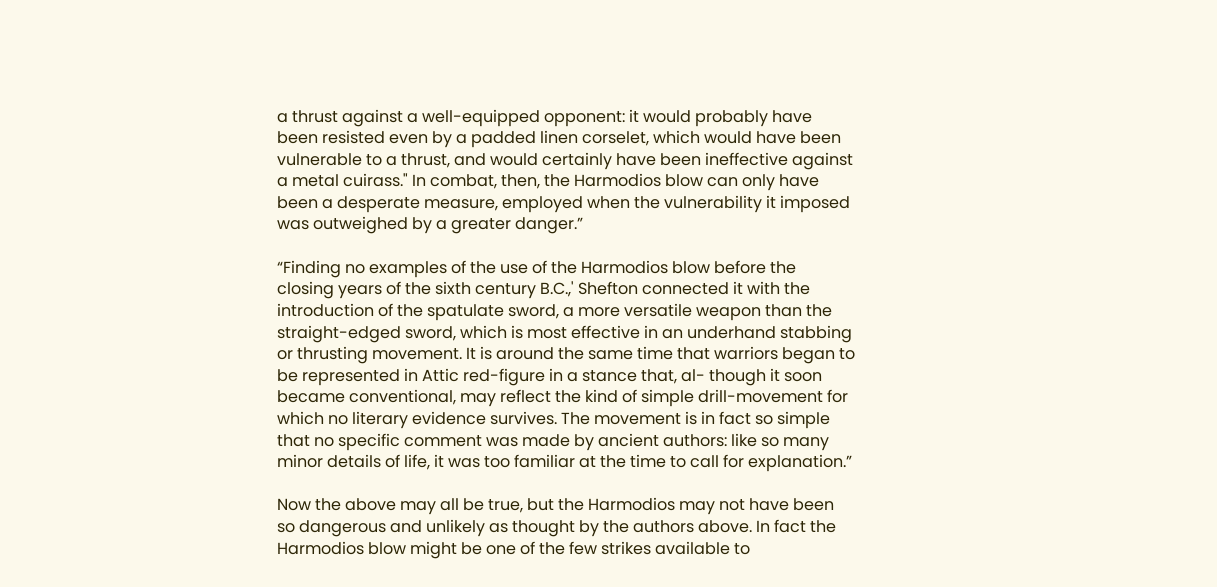a thrust against a well-equipped opponent: it would probably have been resisted even by a padded linen corselet, which would have been vulnerable to a thrust, and would certainly have been ineffective against a metal cuirass." In combat, then, the Harmodios blow can only have been a desperate measure, employed when the vulnerability it imposed was outweighed by a greater danger.”

“Finding no examples of the use of the Harmodios blow before the closing years of the sixth century B.C.,' Shefton connected it with the introduction of the spatulate sword, a more versatile weapon than the straight-edged sword, which is most effective in an underhand stabbing or thrusting movement. It is around the same time that warriors began to be represented in Attic red-figure in a stance that, al- though it soon became conventional, may reflect the kind of simple drill-movement for which no literary evidence survives. The movement is in fact so simple that no specific comment was made by ancient authors: like so many minor details of life, it was too familiar at the time to call for explanation.”

Now the above may all be true, but the Harmodios may not have been so dangerous and unlikely as thought by the authors above. In fact the Harmodios blow might be one of the few strikes available to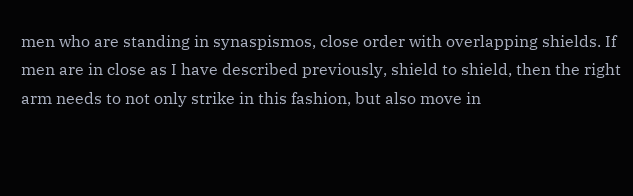men who are standing in synaspismos, close order with overlapping shields. If men are in close as I have described previously, shield to shield, then the right arm needs to not only strike in this fashion, but also move in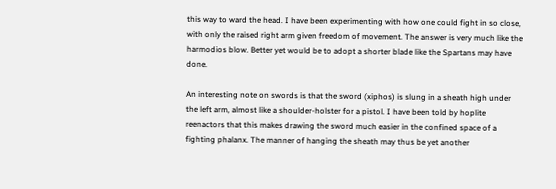this way to ward the head. I have been experimenting with how one could fight in so close, with only the raised right arm given freedom of movement. The answer is very much like the harmodios blow. Better yet would be to adopt a shorter blade like the Spartans may have done.

An interesting note on swords is that the sword (xiphos) is slung in a sheath high under the left arm, almost like a shoulder-holster for a pistol. I have been told by hoplite reenactors that this makes drawing the sword much easier in the confined space of a fighting phalanx. The manner of hanging the sheath may thus be yet another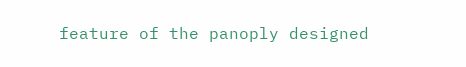feature of the panoply designed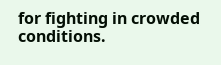for fighting in crowded conditions.